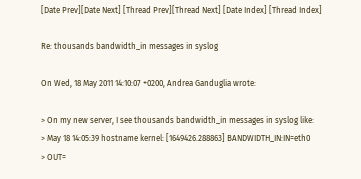[Date Prev][Date Next] [Thread Prev][Thread Next] [Date Index] [Thread Index]

Re: thousands bandwidth_in messages in syslog

On Wed, 18 May 2011 14:10:07 +0200, Andrea Ganduglia wrote:

> On my new server, I see thousands bandwidth_in messages in syslog like:
> May 18 14:05:39 hostname kernel: [1649426.288863] BANDWIDTH_IN:IN=eth0
> OUT=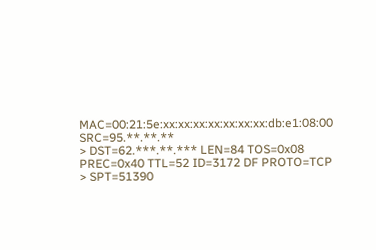MAC=00:21:5e:xx:xx:xx:xx:xx:xx:xx:db:e1:08:00 SRC=95.**.**.**
> DST=62.***.**.*** LEN=84 TOS=0x08 PREC=0x40 TTL=52 ID=3172 DF PROTO=TCP
> SPT=51390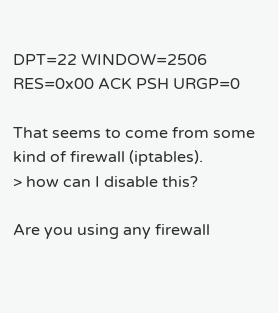DPT=22 WINDOW=2506 RES=0x00 ACK PSH URGP=0

That seems to come from some kind of firewall (iptables).
> how can I disable this?

Are you using any firewall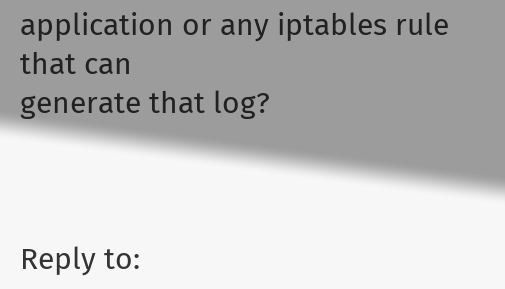application or any iptables rule that can
generate that log?



Reply to: